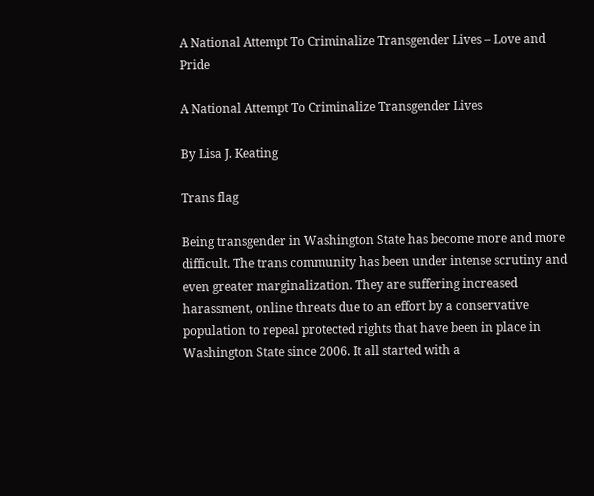A National Attempt To Criminalize Transgender Lives – Love and Pride

A National Attempt To Criminalize Transgender Lives

By Lisa J. Keating

Trans flag

Being transgender in Washington State has become more and more difficult. The trans community has been under intense scrutiny and even greater marginalization. They are suffering increased harassment, online threats due to an effort by a conservative population to repeal protected rights that have been in place in Washington State since 2006. It all started with a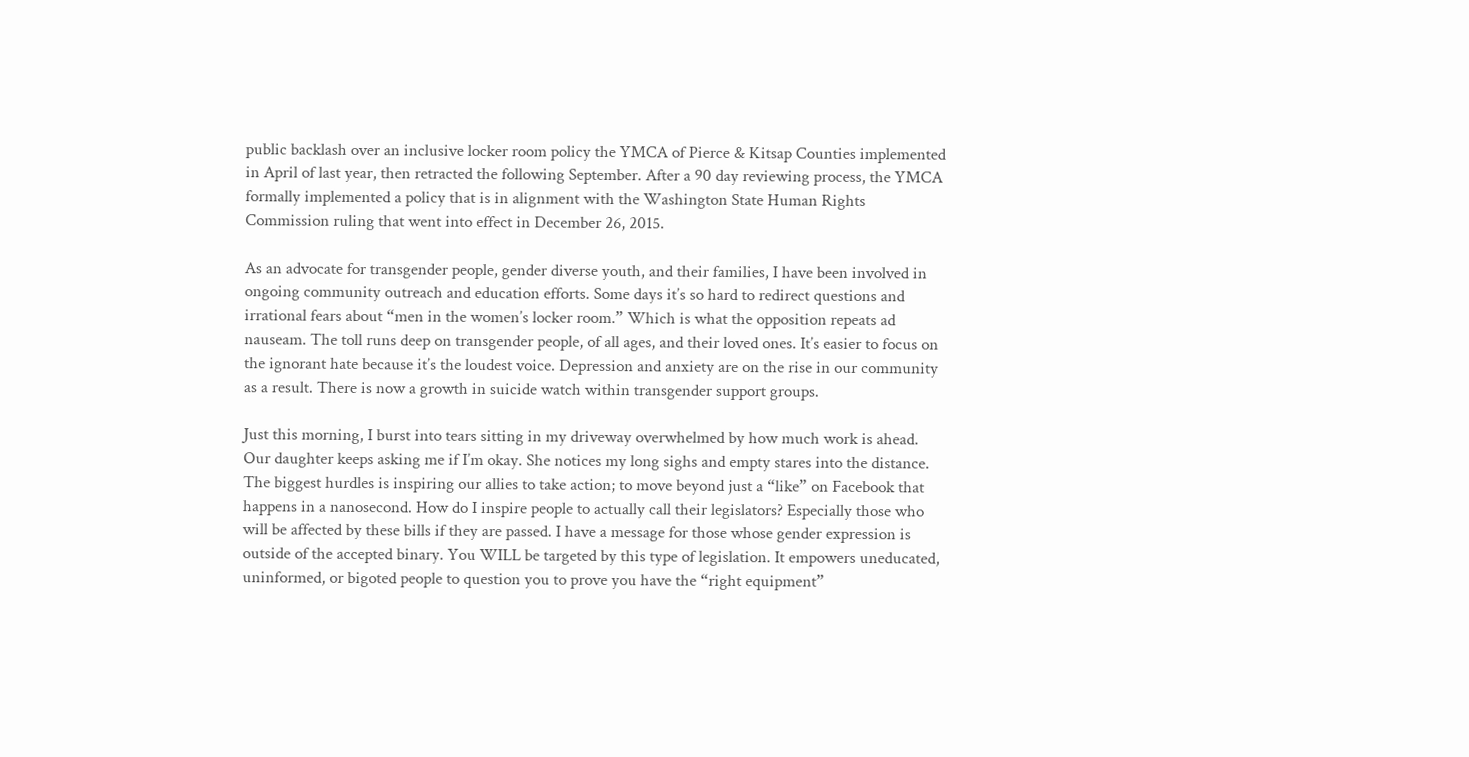public backlash over an inclusive locker room policy the YMCA of Pierce & Kitsap Counties implemented in April of last year, then retracted the following September. After a 90 day reviewing process, the YMCA formally implemented a policy that is in alignment with the Washington State Human Rights Commission ruling that went into effect in December 26, 2015.

As an advocate for transgender people, gender diverse youth, and their families, I have been involved in ongoing community outreach and education efforts. Some days it’s so hard to redirect questions and irrational fears about “men in the women’s locker room.” Which is what the opposition repeats ad nauseam. The toll runs deep on transgender people, of all ages, and their loved ones. It’s easier to focus on the ignorant hate because it’s the loudest voice. Depression and anxiety are on the rise in our community as a result. There is now a growth in suicide watch within transgender support groups.

Just this morning, I burst into tears sitting in my driveway overwhelmed by how much work is ahead. Our daughter keeps asking me if I’m okay. She notices my long sighs and empty stares into the distance. The biggest hurdles is inspiring our allies to take action; to move beyond just a “like” on Facebook that happens in a nanosecond. How do I inspire people to actually call their legislators? Especially those who will be affected by these bills if they are passed. I have a message for those whose gender expression is outside of the accepted binary. You WILL be targeted by this type of legislation. It empowers uneducated, uninformed, or bigoted people to question you to prove you have the “right equipment”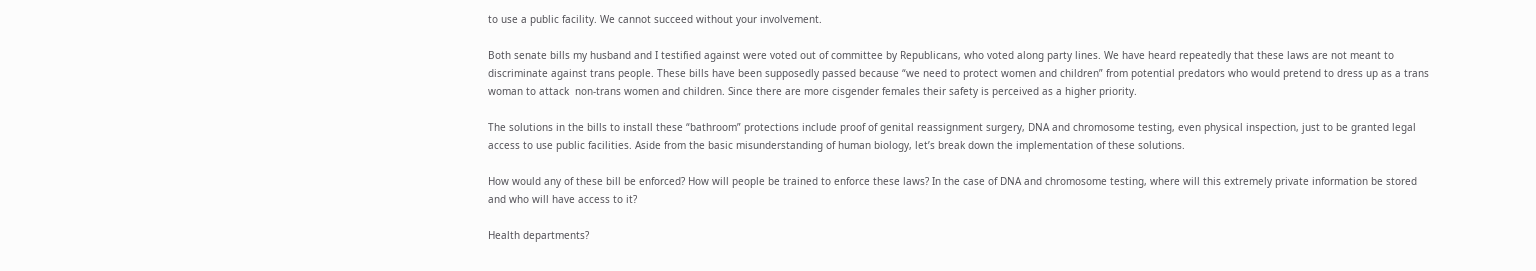to use a public facility. We cannot succeed without your involvement.

Both senate bills my husband and I testified against were voted out of committee by Republicans, who voted along party lines. We have heard repeatedly that these laws are not meant to discriminate against trans people. These bills have been supposedly passed because “we need to protect women and children” from potential predators who would pretend to dress up as a trans woman to attack  non-trans women and children. Since there are more cisgender females their safety is perceived as a higher priority.

The solutions in the bills to install these “bathroom” protections include proof of genital reassignment surgery, DNA and chromosome testing, even physical inspection, just to be granted legal access to use public facilities. Aside from the basic misunderstanding of human biology, let’s break down the implementation of these solutions.

How would any of these bill be enforced? How will people be trained to enforce these laws? In the case of DNA and chromosome testing, where will this extremely private information be stored and who will have access to it?

Health departments?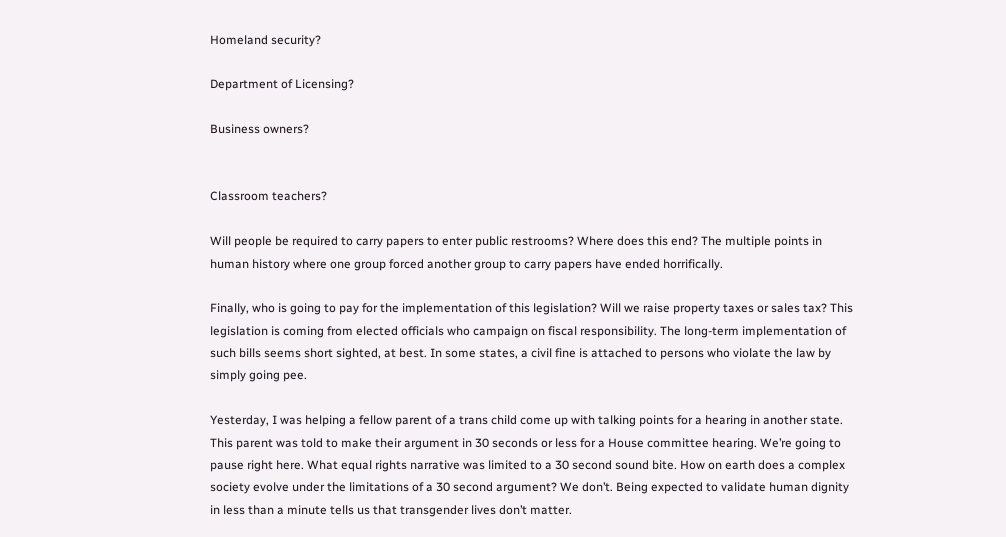Homeland security?

Department of Licensing?

Business owners?


Classroom teachers?

Will people be required to carry papers to enter public restrooms? Where does this end? The multiple points in human history where one group forced another group to carry papers have ended horrifically.

Finally, who is going to pay for the implementation of this legislation? Will we raise property taxes or sales tax? This legislation is coming from elected officials who campaign on fiscal responsibility. The long-term implementation of such bills seems short sighted, at best. In some states, a civil fine is attached to persons who violate the law by simply going pee.

Yesterday, I was helping a fellow parent of a trans child come up with talking points for a hearing in another state. This parent was told to make their argument in 30 seconds or less for a House committee hearing. We’re going to pause right here. What equal rights narrative was limited to a 30 second sound bite. How on earth does a complex society evolve under the limitations of a 30 second argument? We don’t. Being expected to validate human dignity in less than a minute tells us that transgender lives don’t matter.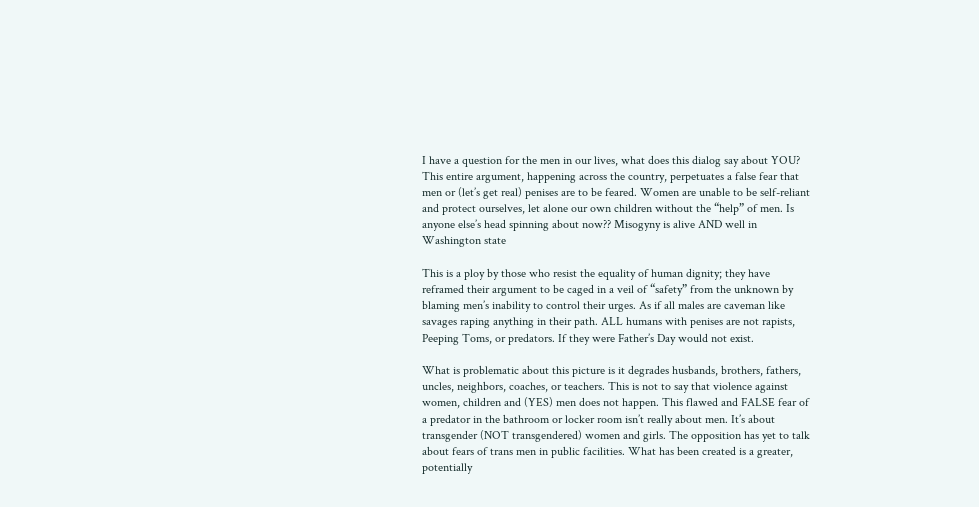I have a question for the men in our lives, what does this dialog say about YOU? This entire argument, happening across the country, perpetuates a false fear that men or (let’s get real) penises are to be feared. Women are unable to be self-reliant and protect ourselves, let alone our own children without the “help” of men. Is anyone else’s head spinning about now?? Misogyny is alive AND well in Washington state

This is a ploy by those who resist the equality of human dignity; they have reframed their argument to be caged in a veil of “safety” from the unknown by blaming men’s inability to control their urges. As if all males are caveman like savages raping anything in their path. ALL humans with penises are not rapists, Peeping Toms, or predators. If they were Father’s Day would not exist.

What is problematic about this picture is it degrades husbands, brothers, fathers, uncles, neighbors, coaches, or teachers. This is not to say that violence against women, children and (YES) men does not happen. This flawed and FALSE fear of a predator in the bathroom or locker room isn’t really about men. It’s about transgender (NOT transgendered) women and girls. The opposition has yet to talk about fears of trans men in public facilities. What has been created is a greater, potentially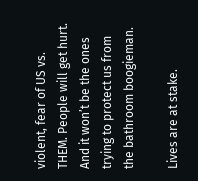violent, fear of US vs. THEM. People will get hurt. And it won’t be the ones trying to protect us from the bathroom boogieman.

Lives are at stake.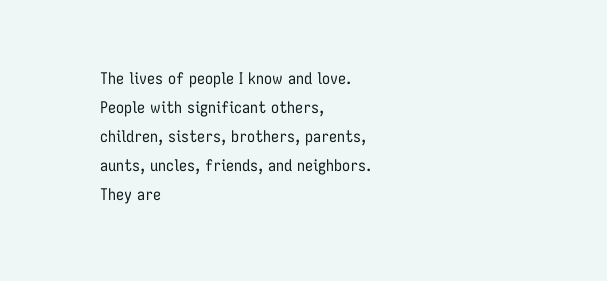The lives of people I know and love. People with significant others, children, sisters, brothers, parents, aunts, uncles, friends, and neighbors. They are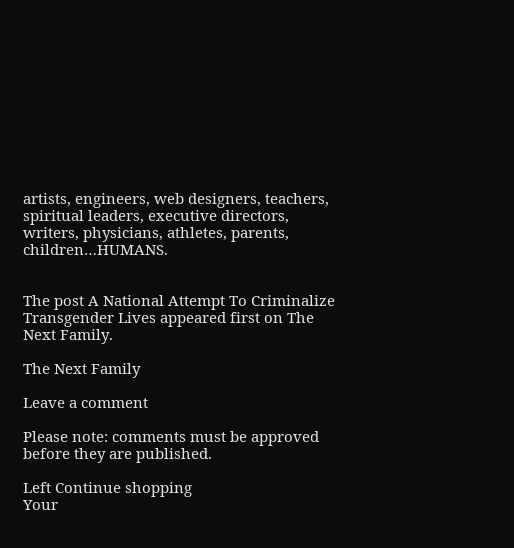artists, engineers, web designers, teachers, spiritual leaders, executive directors, writers, physicians, athletes, parents, children…HUMANS.


The post A National Attempt To Criminalize Transgender Lives appeared first on The Next Family.

The Next Family

Leave a comment

Please note: comments must be approved before they are published.

Left Continue shopping
Your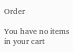Order

You have no items in your cart